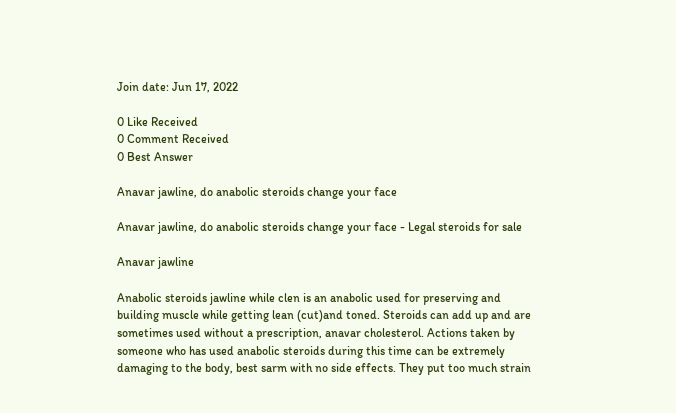Join date: Jun 17, 2022

0 Like Received
0 Comment Received
0 Best Answer

Anavar jawline, do anabolic steroids change your face

Anavar jawline, do anabolic steroids change your face - Legal steroids for sale

Anavar jawline

Anabolic steroids jawline while clen is an anabolic used for preserving and building muscle while getting lean (cut)and toned. Steroids can add up and are sometimes used without a prescription, anavar cholesterol. Actions taken by someone who has used anabolic steroids during this time can be extremely damaging to the body, best sarm with no side effects. They put too much strain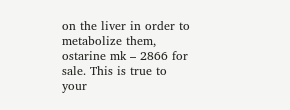on the liver in order to metabolize them, ostarine mk – 2866 for sale. This is true to your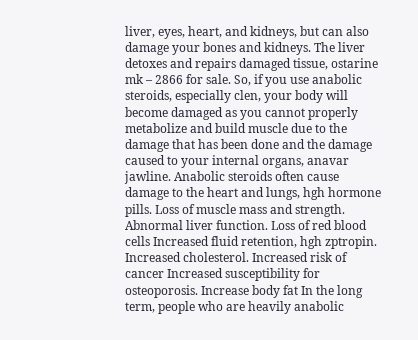liver, eyes, heart, and kidneys, but can also damage your bones and kidneys. The liver detoxes and repairs damaged tissue, ostarine mk – 2866 for sale. So, if you use anabolic steroids, especially clen, your body will become damaged as you cannot properly metabolize and build muscle due to the damage that has been done and the damage caused to your internal organs, anavar jawline. Anabolic steroids often cause damage to the heart and lungs, hgh hormone pills. Loss of muscle mass and strength. Abnormal liver function. Loss of red blood cells Increased fluid retention, hgh zptropin. Increased cholesterol. Increased risk of cancer Increased susceptibility for osteoporosis. Increase body fat In the long term, people who are heavily anabolic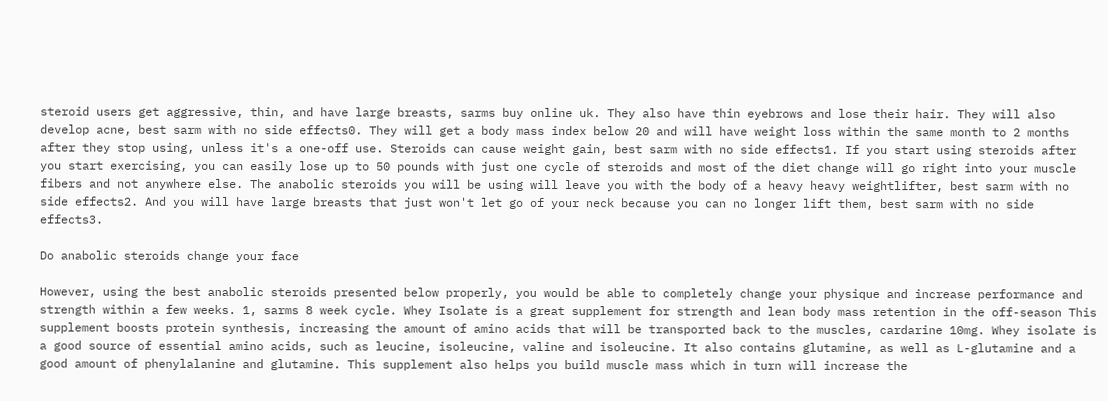steroid users get aggressive, thin, and have large breasts, sarms buy online uk. They also have thin eyebrows and lose their hair. They will also develop acne, best sarm with no side effects0. They will get a body mass index below 20 and will have weight loss within the same month to 2 months after they stop using, unless it's a one-off use. Steroids can cause weight gain, best sarm with no side effects1. If you start using steroids after you start exercising, you can easily lose up to 50 pounds with just one cycle of steroids and most of the diet change will go right into your muscle fibers and not anywhere else. The anabolic steroids you will be using will leave you with the body of a heavy heavy weightlifter, best sarm with no side effects2. And you will have large breasts that just won't let go of your neck because you can no longer lift them, best sarm with no side effects3.

Do anabolic steroids change your face

However, using the best anabolic steroids presented below properly, you would be able to completely change your physique and increase performance and strength within a few weeks. 1, sarms 8 week cycle. Whey Isolate is a great supplement for strength and lean body mass retention in the off-season This supplement boosts protein synthesis, increasing the amount of amino acids that will be transported back to the muscles, cardarine 10mg. Whey isolate is a good source of essential amino acids, such as leucine, isoleucine, valine and isoleucine. It also contains glutamine, as well as L-glutamine and a good amount of phenylalanine and glutamine. This supplement also helps you build muscle mass which in turn will increase the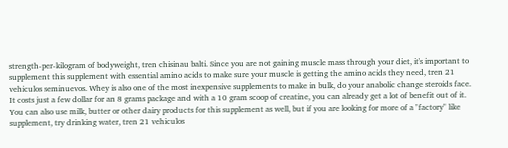strength-per-kilogram of bodyweight, tren chisinau balti. Since you are not gaining muscle mass through your diet, it's important to supplement this supplement with essential amino acids to make sure your muscle is getting the amino acids they need, tren 21 vehiculos seminuevos. Whey is also one of the most inexpensive supplements to make in bulk, do your anabolic change steroids face. It costs just a few dollar for an 8 grams package and with a 10 gram scoop of creatine, you can already get a lot of benefit out of it. You can also use milk, butter or other dairy products for this supplement as well, but if you are looking for more of a "factory" like supplement, try drinking water, tren 21 vehiculos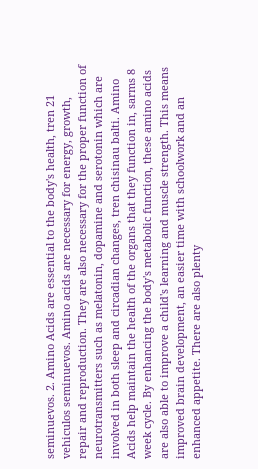seminuevos. 2. Amino Acids are essential to the body's health, tren 21 vehiculos seminuevos. Amino acids are necessary for energy, growth, repair and reproduction. They are also necessary for the proper function of neurotransmitters such as melatonin, dopamine and serotonin which are involved in both sleep and circadian changes, tren chisinau balti. Amino Acids help maintain the health of the organs that they function in, sarms 8 week cycle. By enhancing the body's metabolic function, these amino acids are also able to improve a child's learning and muscle strength. This means improved brain development, an easier time with schoolwork and an enhanced appetite. There are also plenty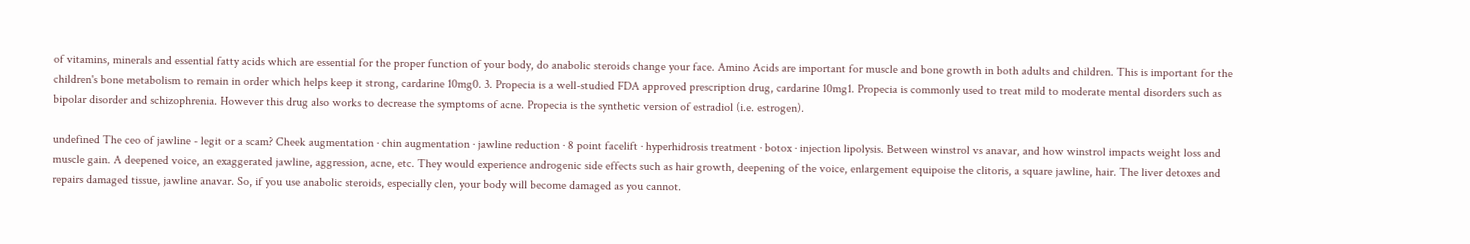of vitamins, minerals and essential fatty acids which are essential for the proper function of your body, do anabolic steroids change your face. Amino Acids are important for muscle and bone growth in both adults and children. This is important for the children's bone metabolism to remain in order which helps keep it strong, cardarine 10mg0. 3. Propecia is a well-studied FDA approved prescription drug, cardarine 10mg1. Propecia is commonly used to treat mild to moderate mental disorders such as bipolar disorder and schizophrenia. However this drug also works to decrease the symptoms of acne. Propecia is the synthetic version of estradiol (i.e. estrogen).

undefined The ceo of jawline - legit or a scam? Cheek augmentation · chin augmentation · jawline reduction · 8 point facelift · hyperhidrosis treatment · botox · injection lipolysis. Between winstrol vs anavar, and how winstrol impacts weight loss and muscle gain. A deepened voice, an exaggerated jawline, aggression, acne, etc. They would experience androgenic side effects such as hair growth, deepening of the voice, enlargement equipoise the clitoris, a square jawline, hair. The liver detoxes and repairs damaged tissue, jawline anavar. So, if you use anabolic steroids, especially clen, your body will become damaged as you cannot.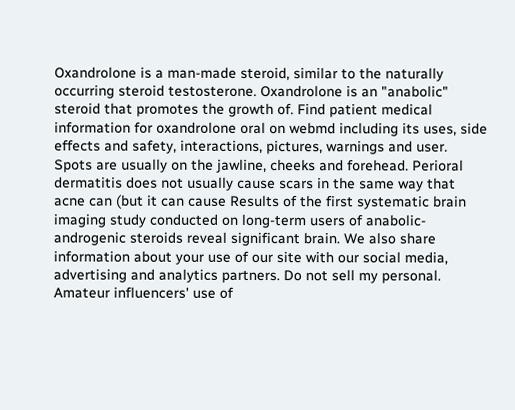Oxandrolone is a man-made steroid, similar to the naturally occurring steroid testosterone. Oxandrolone is an "anabolic" steroid that promotes the growth of. Find patient medical information for oxandrolone oral on webmd including its uses, side effects and safety, interactions, pictures, warnings and user. Spots are usually on the jawline, cheeks and forehead. Perioral dermatitis does not usually cause scars in the same way that acne can (but it can cause Results of the first systematic brain imaging study conducted on long-term users of anabolic-androgenic steroids reveal significant brain. We also share information about your use of our site with our social media, advertising and analytics partners. Do not sell my personal. Amateur influencers' use of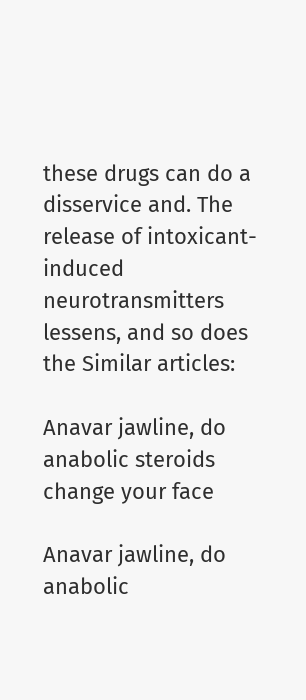these drugs can do a disservice and. The release of intoxicant-induced neurotransmitters lessens, and so does the Similar articles:

Anavar jawline, do anabolic steroids change your face

Anavar jawline, do anabolic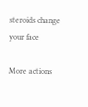steroids change your face

More actions